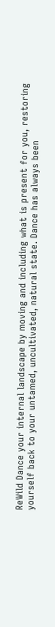ReWild Dance your internal landscape by moving and including what is present for you, restoring yourself back to your untamed, uncultivated, natural state. Dance has always been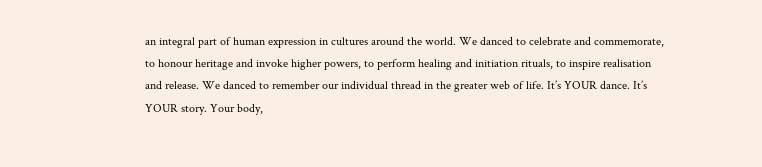an integral part of human expression in cultures around the world. We danced to celebrate and commemorate, to honour heritage and invoke higher powers, to perform healing and initiation rituals, to inspire realisation and release. We danced to remember our individual thread in the greater web of life. It’s YOUR dance. It’s YOUR story. Your body,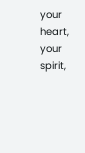your heart, your spirit,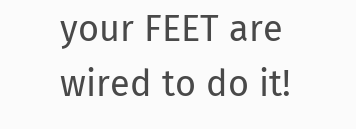your FEET are wired to do it!